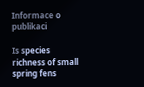Informace o publikaci

Is species richness of small spring fens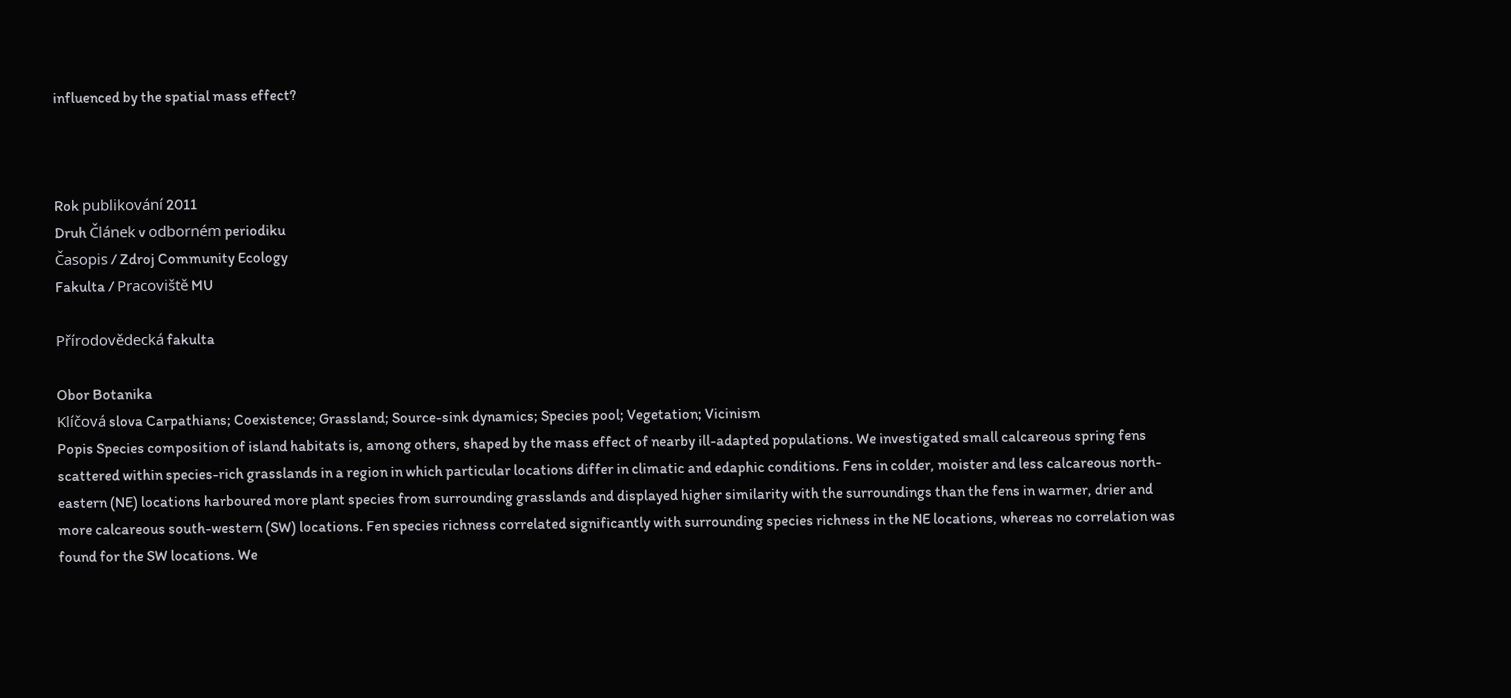influenced by the spatial mass effect?



Rok publikování 2011
Druh Článek v odborném periodiku
Časopis / Zdroj Community Ecology
Fakulta / Pracoviště MU

Přírodovědecká fakulta

Obor Botanika
Klíčová slova Carpathians; Coexistence; Grassland; Source-sink dynamics; Species pool; Vegetation; Vicinism
Popis Species composition of island habitats is, among others, shaped by the mass effect of nearby ill-adapted populations. We investigated small calcareous spring fens scattered within species-rich grasslands in a region in which particular locations differ in climatic and edaphic conditions. Fens in colder, moister and less calcareous north-eastern (NE) locations harboured more plant species from surrounding grasslands and displayed higher similarity with the surroundings than the fens in warmer, drier and more calcareous south-western (SW) locations. Fen species richness correlated significantly with surrounding species richness in the NE locations, whereas no correlation was found for the SW locations. We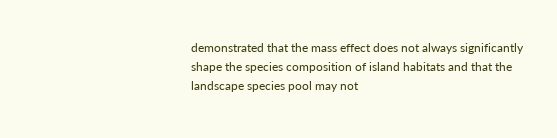demonstrated that the mass effect does not always significantly shape the species composition of island habitats and that the landscape species pool may not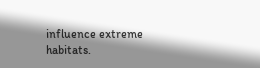influence extreme habitats.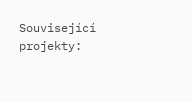Související projekty: